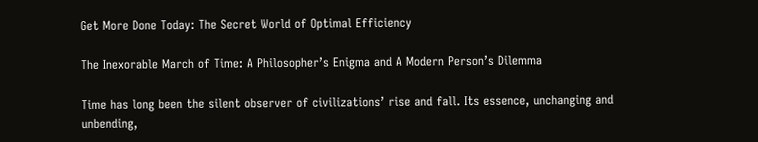Get More Done Today: The Secret World of Optimal Efficiency

The Inexorable March of Time: A Philosopher’s Enigma and A Modern Person’s Dilemma

Time has long been the silent observer of civilizations’ rise and fall. Its essence, unchanging and unbending,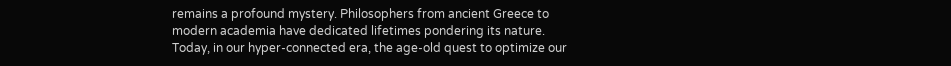remains a profound mystery. Philosophers from ancient Greece to modern academia have dedicated lifetimes pondering its nature. Today, in our hyper-connected era, the age-old quest to optimize our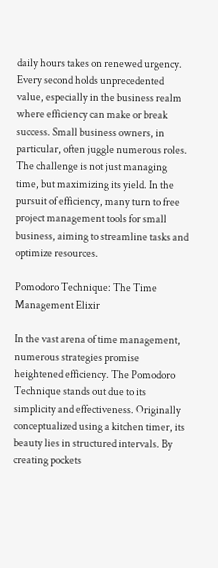daily hours takes on renewed urgency. Every second holds unprecedented value, especially in the business realm where efficiency can make or break success. Small business owners, in particular, often juggle numerous roles. The challenge is not just managing time, but maximizing its yield. In the pursuit of efficiency, many turn to free project management tools for small business, aiming to streamline tasks and optimize resources.

Pomodoro Technique: The Time Management Elixir

In the vast arena of time management, numerous strategies promise heightened efficiency. The Pomodoro Technique stands out due to its simplicity and effectiveness. Originally conceptualized using a kitchen timer, its beauty lies in structured intervals. By creating pockets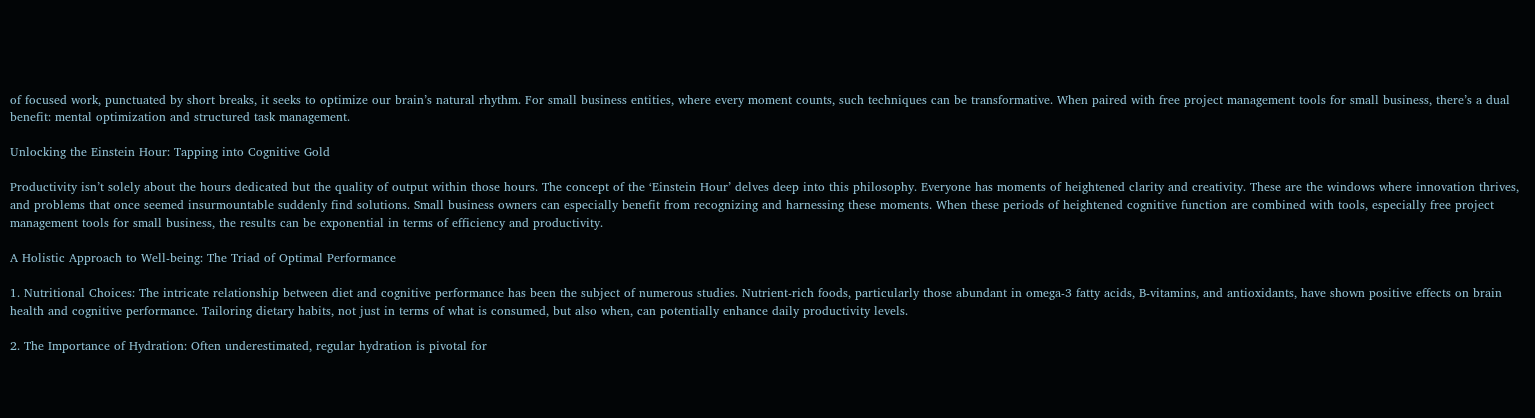of focused work, punctuated by short breaks, it seeks to optimize our brain’s natural rhythm. For small business entities, where every moment counts, such techniques can be transformative. When paired with free project management tools for small business, there’s a dual benefit: mental optimization and structured task management.

Unlocking the Einstein Hour: Tapping into Cognitive Gold

Productivity isn’t solely about the hours dedicated but the quality of output within those hours. The concept of the ‘Einstein Hour’ delves deep into this philosophy. Everyone has moments of heightened clarity and creativity. These are the windows where innovation thrives, and problems that once seemed insurmountable suddenly find solutions. Small business owners can especially benefit from recognizing and harnessing these moments. When these periods of heightened cognitive function are combined with tools, especially free project management tools for small business, the results can be exponential in terms of efficiency and productivity.

A Holistic Approach to Well-being: The Triad of Optimal Performance

1. Nutritional Choices: The intricate relationship between diet and cognitive performance has been the subject of numerous studies. Nutrient-rich foods, particularly those abundant in omega-3 fatty acids, B-vitamins, and antioxidants, have shown positive effects on brain health and cognitive performance. Tailoring dietary habits, not just in terms of what is consumed, but also when, can potentially enhance daily productivity levels.

2. The Importance of Hydration: Often underestimated, regular hydration is pivotal for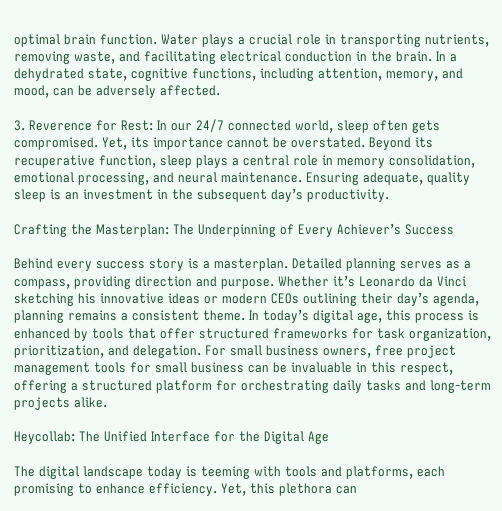optimal brain function. Water plays a crucial role in transporting nutrients, removing waste, and facilitating electrical conduction in the brain. In a dehydrated state, cognitive functions, including attention, memory, and mood, can be adversely affected.

3. Reverence for Rest: In our 24/7 connected world, sleep often gets compromised. Yet, its importance cannot be overstated. Beyond its recuperative function, sleep plays a central role in memory consolidation, emotional processing, and neural maintenance. Ensuring adequate, quality sleep is an investment in the subsequent day’s productivity.

Crafting the Masterplan: The Underpinning of Every Achiever’s Success

Behind every success story is a masterplan. Detailed planning serves as a compass, providing direction and purpose. Whether it’s Leonardo da Vinci sketching his innovative ideas or modern CEOs outlining their day’s agenda, planning remains a consistent theme. In today’s digital age, this process is enhanced by tools that offer structured frameworks for task organization, prioritization, and delegation. For small business owners, free project management tools for small business can be invaluable in this respect, offering a structured platform for orchestrating daily tasks and long-term projects alike.

Heycollab: The Unified Interface for the Digital Age

The digital landscape today is teeming with tools and platforms, each promising to enhance efficiency. Yet, this plethora can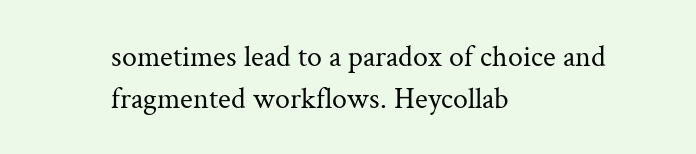sometimes lead to a paradox of choice and fragmented workflows. Heycollab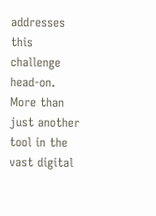addresses this challenge head-on. More than just another tool in the vast digital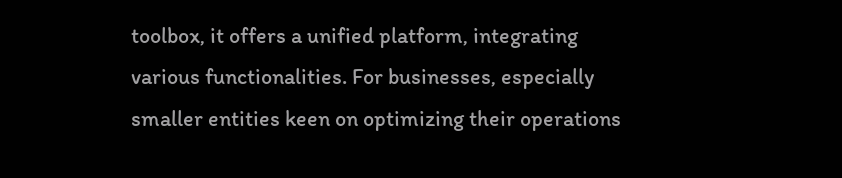toolbox, it offers a unified platform, integrating various functionalities. For businesses, especially smaller entities keen on optimizing their operations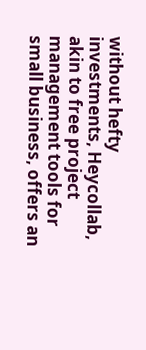without hefty investments, Heycollab, akin to free project management tools for small business, offers an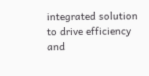integrated solution to drive efficiency and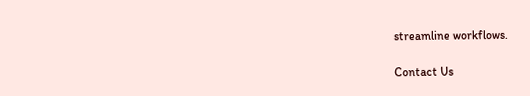streamline workflows.

Contact Us